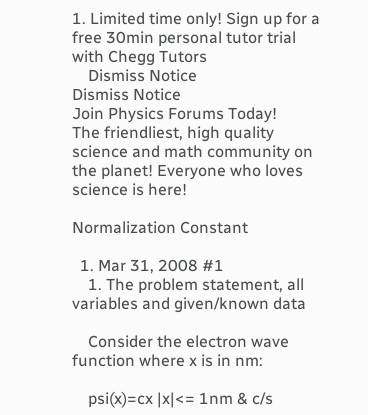1. Limited time only! Sign up for a free 30min personal tutor trial with Chegg Tutors
    Dismiss Notice
Dismiss Notice
Join Physics Forums Today!
The friendliest, high quality science and math community on the planet! Everyone who loves science is here!

Normalization Constant

  1. Mar 31, 2008 #1
    1. The problem statement, all variables and given/known data

    Consider the electron wave function where x is in nm:

    psi(x)=cx |x|<= 1nm & c/s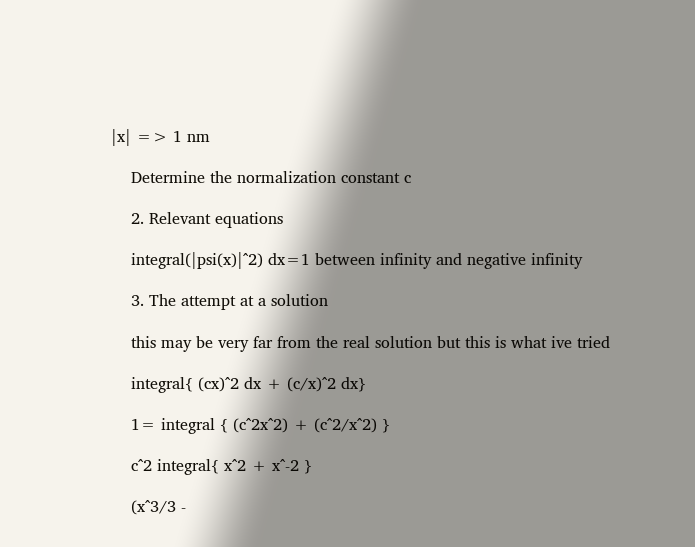|x| => 1 nm

    Determine the normalization constant c

    2. Relevant equations

    integral(|psi(x)|^2) dx=1 between infinity and negative infinity

    3. The attempt at a solution

    this may be very far from the real solution but this is what ive tried

    integral{ (cx)^2 dx + (c/x)^2 dx}

    1= integral { (c^2x^2) + (c^2/x^2) }

    c^2 integral{ x^2 + x^-2 }

    (x^3/3 -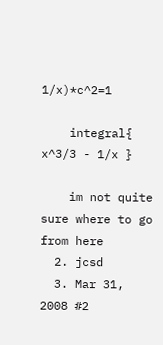1/x)*c^2=1

    integral{ x^3/3 - 1/x }

    im not quite sure where to go from here
  2. jcsd
  3. Mar 31, 2008 #2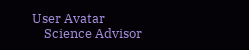User Avatar
    Science Advisor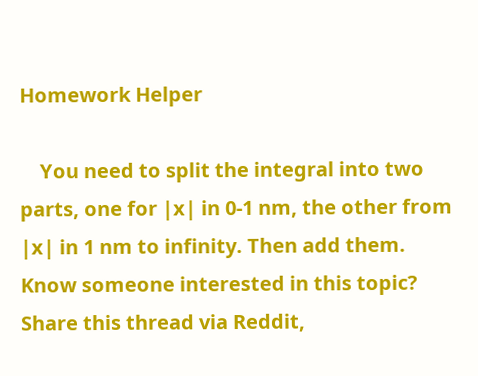Homework Helper

    You need to split the integral into two parts, one for |x| in 0-1 nm, the other from |x| in 1 nm to infinity. Then add them.
Know someone interested in this topic? Share this thread via Reddit,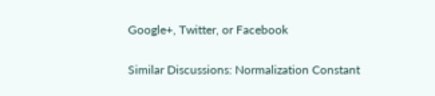Google+, Twitter, or Facebook

Similar Discussions: Normalization Constant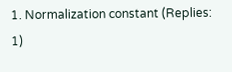1. Normalization constant (Replies: 1)